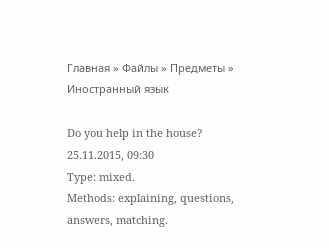Главная » Файлы » Предметы » Иностранный язык

Do you help in the house?
25.11.2015, 09:30
Type: mixed.
Methods: explaining, questions, answers, matching.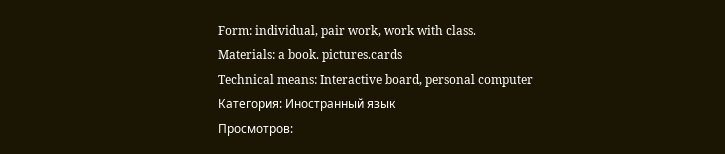Form: individual, pair work, work with class.
Materials: a book. pictures.cards
Technical means: Interactive board, personal computer
Категория: Иностранный язык
Просмотров: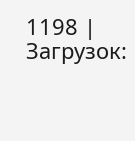1198 | Загрузок: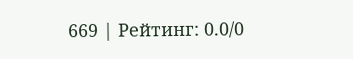669 | Рейтинг: 0.0/0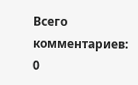Всего комментариев: 0